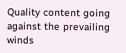Quality content going against the prevailing winds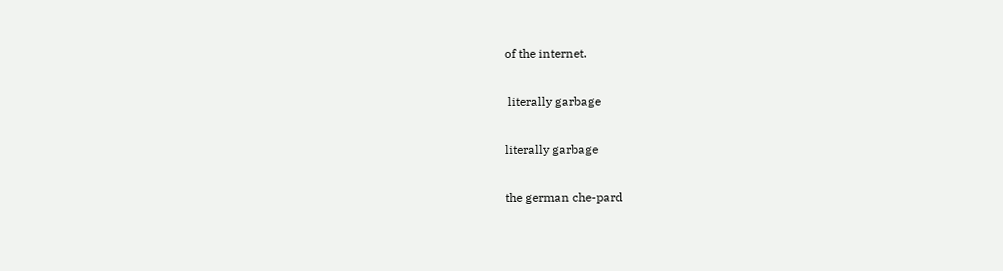of the internet.

 literally garbage

literally garbage

the german che-pard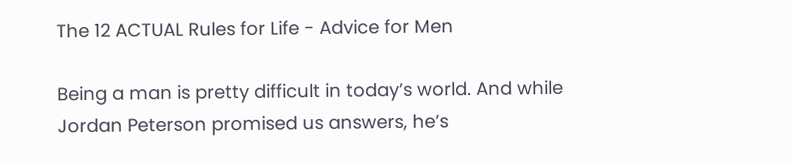The 12 ACTUAL Rules for Life - Advice for Men

Being a man is pretty difficult in today’s world. And while Jordan Peterson promised us answers, he’s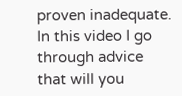proven inadequate. In this video I go through advice that will you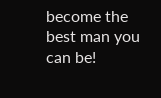become the best man you can be!